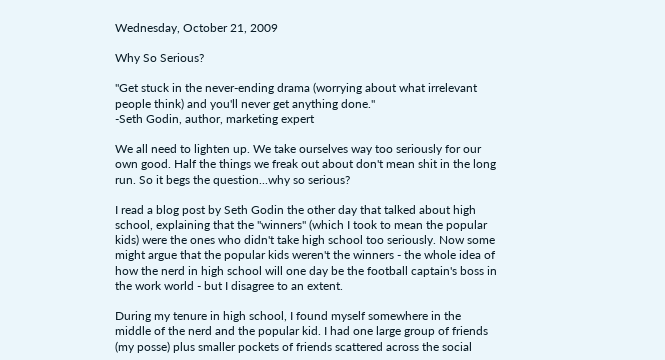Wednesday, October 21, 2009

Why So Serious?

"Get stuck in the never-ending drama (worrying about what irrelevant people think) and you'll never get anything done."
-Seth Godin, author, marketing expert

We all need to lighten up. We take ourselves way too seriously for our own good. Half the things we freak out about don't mean shit in the long run. So it begs the question...why so serious?

I read a blog post by Seth Godin the other day that talked about high school, explaining that the "winners" (which I took to mean the popular kids) were the ones who didn't take high school too seriously. Now some might argue that the popular kids weren't the winners - the whole idea of how the nerd in high school will one day be the football captain's boss in the work world - but I disagree to an extent.

During my tenure in high school, I found myself somewhere in the middle of the nerd and the popular kid. I had one large group of friends (my posse) plus smaller pockets of friends scattered across the social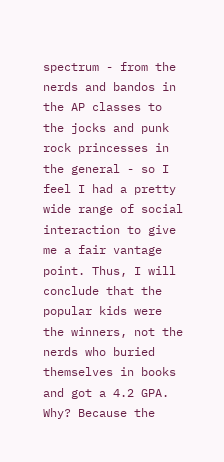spectrum - from the nerds and bandos in the AP classes to the jocks and punk rock princesses in the general - so I feel I had a pretty wide range of social interaction to give me a fair vantage point. Thus, I will conclude that the popular kids were the winners, not the nerds who buried themselves in books and got a 4.2 GPA. Why? Because the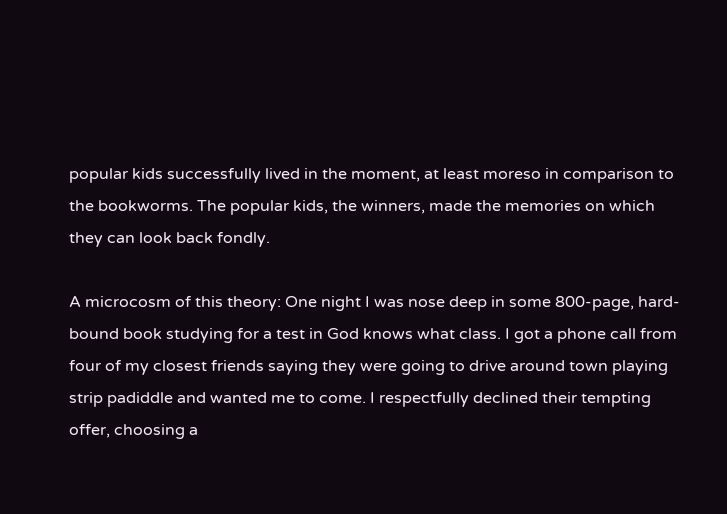popular kids successfully lived in the moment, at least moreso in comparison to the bookworms. The popular kids, the winners, made the memories on which they can look back fondly.

A microcosm of this theory: One night I was nose deep in some 800-page, hard-bound book studying for a test in God knows what class. I got a phone call from four of my closest friends saying they were going to drive around town playing strip padiddle and wanted me to come. I respectfully declined their tempting offer, choosing a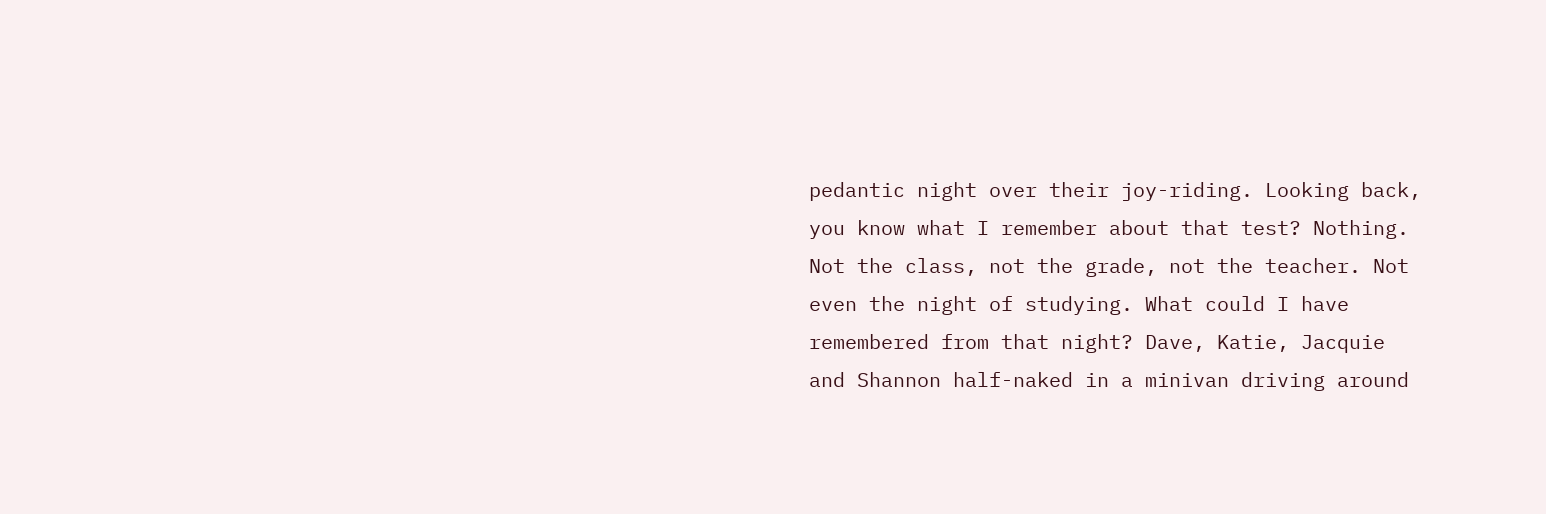pedantic night over their joy-riding. Looking back, you know what I remember about that test? Nothing. Not the class, not the grade, not the teacher. Not even the night of studying. What could I have remembered from that night? Dave, Katie, Jacquie and Shannon half-naked in a minivan driving around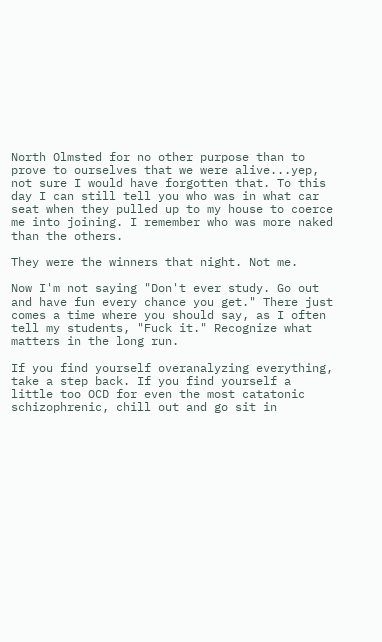North Olmsted for no other purpose than to prove to ourselves that we were alive...yep, not sure I would have forgotten that. To this day I can still tell you who was in what car seat when they pulled up to my house to coerce me into joining. I remember who was more naked than the others.

They were the winners that night. Not me.

Now I'm not saying "Don't ever study. Go out and have fun every chance you get." There just comes a time where you should say, as I often tell my students, "Fuck it." Recognize what matters in the long run.

If you find yourself overanalyzing everything, take a step back. If you find yourself a little too OCD for even the most catatonic schizophrenic, chill out and go sit in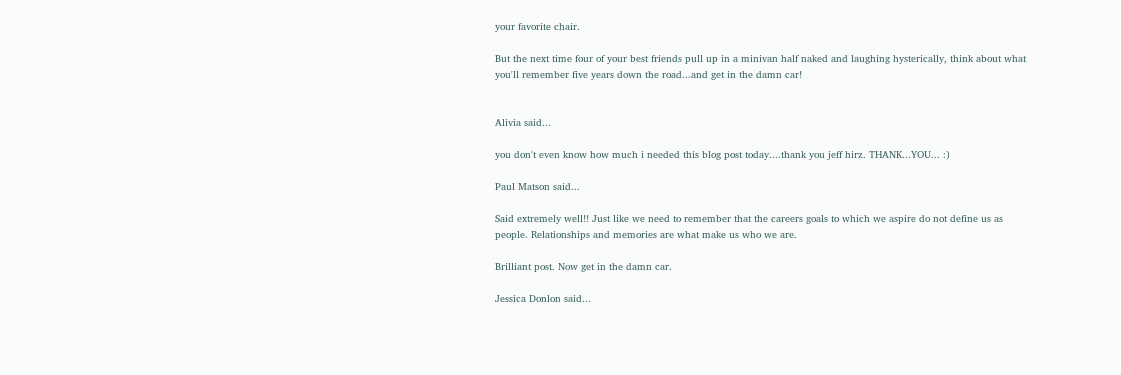your favorite chair.

But the next time four of your best friends pull up in a minivan half naked and laughing hysterically, think about what you'll remember five years down the road...and get in the damn car!


Alivia said...

you don't even know how much i needed this blog post today....thank you jeff hirz. THANK...YOU... :)

Paul Matson said...

Said extremely well!! Just like we need to remember that the careers goals to which we aspire do not define us as people. Relationships and memories are what make us who we are.

Brilliant post. Now get in the damn car.

Jessica Donlon said...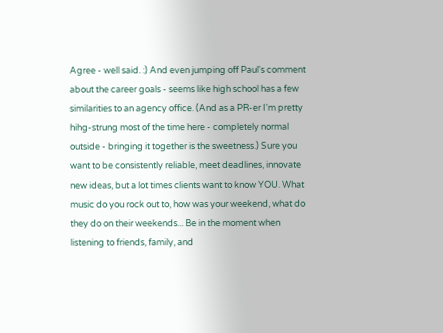Agree - well said. :) And even jumping off Paul's comment about the career goals - seems like high school has a few similarities to an agency office. (And as a PR-er I'm pretty hihg-strung most of the time here - completely normal outside - bringing it together is the sweetness.) Sure you want to be consistently reliable, meet deadlines, innovate new ideas, but a lot times clients want to know YOU. What music do you rock out to, how was your weekend, what do they do on their weekends... Be in the moment when listening to friends, family, and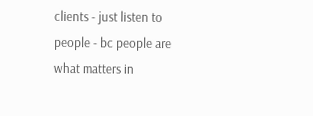clients - just listen to people - bc people are what matters in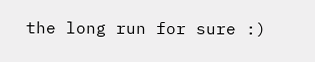the long run for sure :)